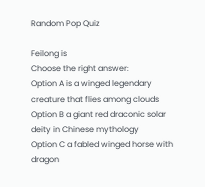Random Pop Quiz

Feilong is
Choose the right answer:
Option A is a winged legendary creature that flies among clouds
Option B a giant red draconic solar deity in Chinese mythology
Option C a fabled winged horse with dragon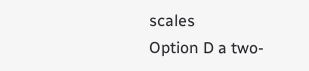scales
Option D a two-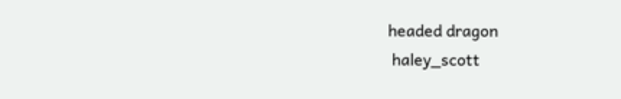headed dragon
 haley_scott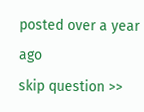posted over a year ago
skip question >>